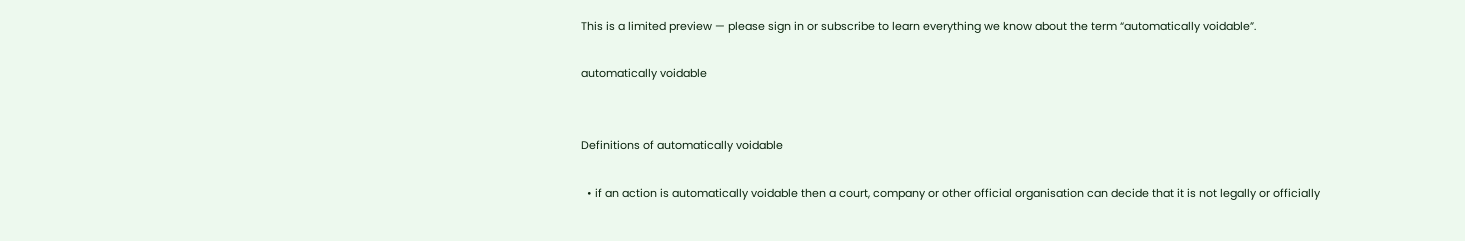This is a limited preview — please sign in or subscribe to learn everything we know about the term “automatically voidable”.

automatically voidable


Definitions of automatically voidable

  • if an action is automatically voidable then a court, company or other official organisation can decide that it is not legally or officially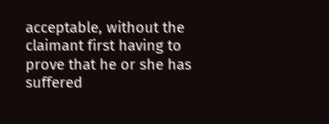acceptable, without the claimant first having to prove that he or she has suffered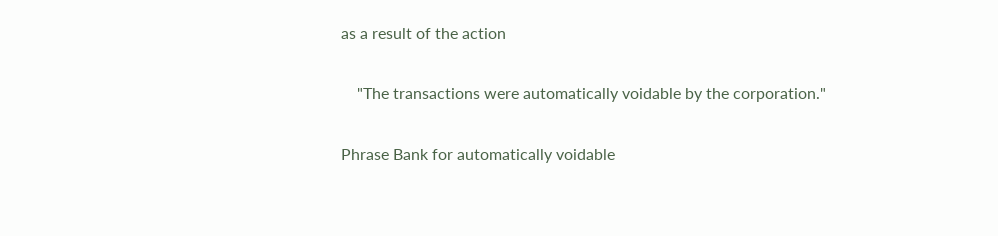as a result of the action

    "The transactions were automatically voidable by the corporation."

Phrase Bank for automatically voidable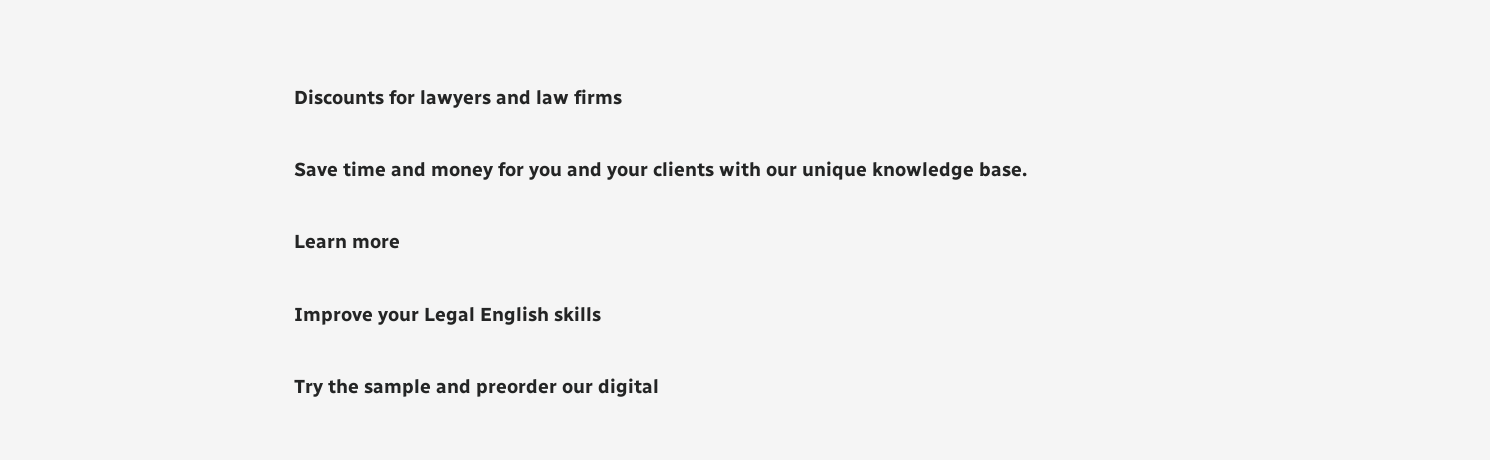Discounts for lawyers and law firms

Save time and money for you and your clients with our unique knowledge base.

Learn more

Improve your Legal English skills

Try the sample and preorder our digital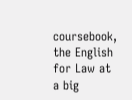coursebook, the English for Law at a big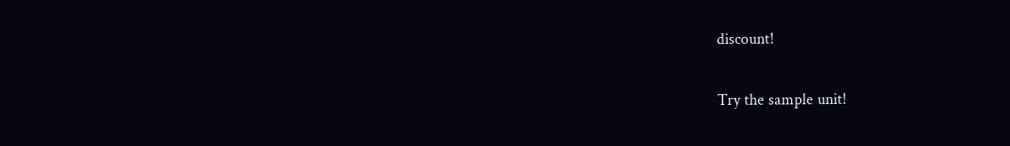discount!

Try the sample unit!